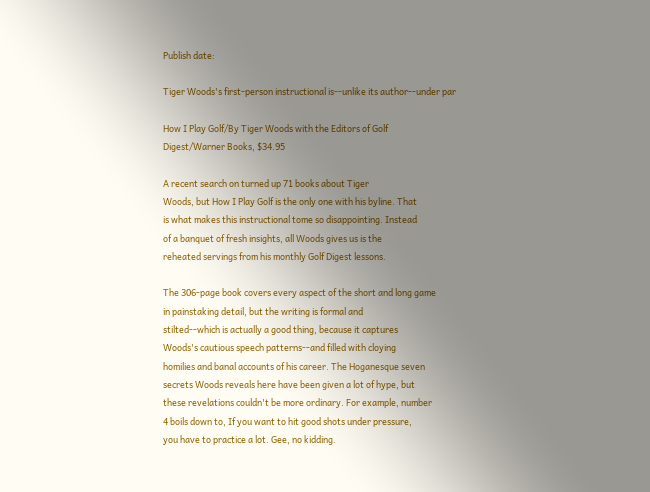Publish date:

Tiger Woods's first-person instructional is--unlike its author--under par

How I Play Golf/By Tiger Woods with the Editors of Golf
Digest/Warner Books, $34.95

A recent search on turned up 71 books about Tiger
Woods, but How I Play Golf is the only one with his byline. That
is what makes this instructional tome so disappointing. Instead
of a banquet of fresh insights, all Woods gives us is the
reheated servings from his monthly Golf Digest lessons.

The 306-page book covers every aspect of the short and long game
in painstaking detail, but the writing is formal and
stilted--which is actually a good thing, because it captures
Woods's cautious speech patterns--and filled with cloying
homilies and banal accounts of his career. The Hoganesque seven
secrets Woods reveals here have been given a lot of hype, but
these revelations couldn't be more ordinary. For example, number
4 boils down to, If you want to hit good shots under pressure,
you have to practice a lot. Gee, no kidding.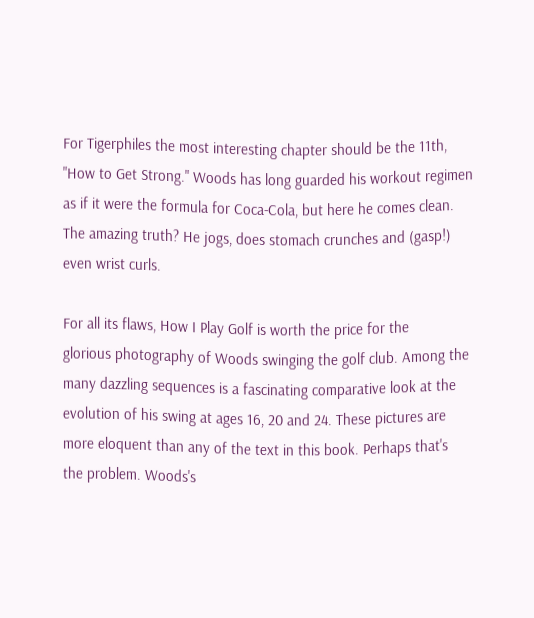For Tigerphiles the most interesting chapter should be the 11th,
"How to Get Strong." Woods has long guarded his workout regimen
as if it were the formula for Coca-Cola, but here he comes clean.
The amazing truth? He jogs, does stomach crunches and (gasp!)
even wrist curls.

For all its flaws, How I Play Golf is worth the price for the
glorious photography of Woods swinging the golf club. Among the
many dazzling sequences is a fascinating comparative look at the
evolution of his swing at ages 16, 20 and 24. These pictures are
more eloquent than any of the text in this book. Perhaps that's
the problem. Woods's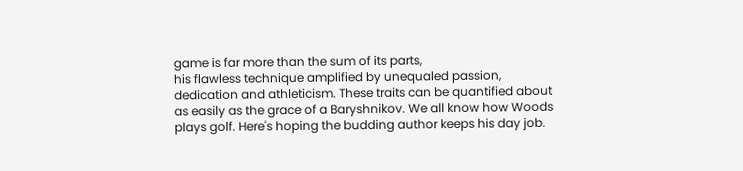game is far more than the sum of its parts,
his flawless technique amplified by unequaled passion,
dedication and athleticism. These traits can be quantified about
as easily as the grace of a Baryshnikov. We all know how Woods
plays golf. Here's hoping the budding author keeps his day job.